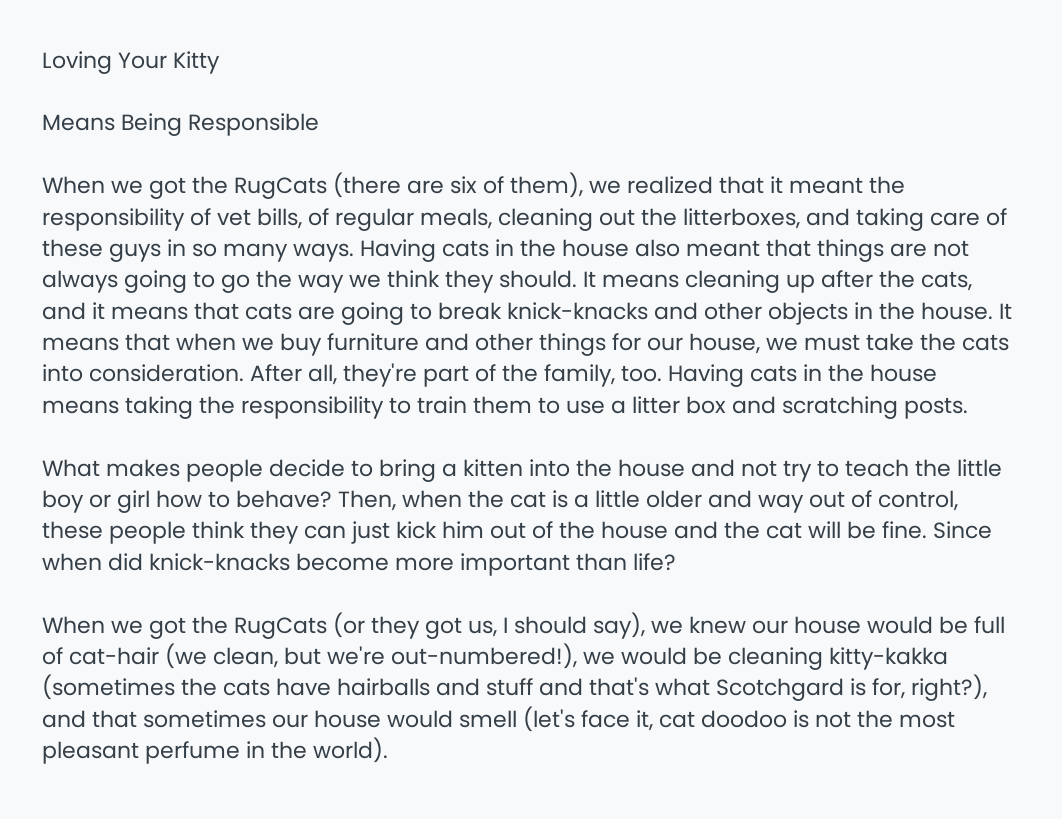Loving Your Kitty

Means Being Responsible

When we got the RugCats (there are six of them), we realized that it meant the responsibility of vet bills, of regular meals, cleaning out the litterboxes, and taking care of these guys in so many ways. Having cats in the house also meant that things are not always going to go the way we think they should. It means cleaning up after the cats, and it means that cats are going to break knick-knacks and other objects in the house. It means that when we buy furniture and other things for our house, we must take the cats into consideration. After all, they're part of the family, too. Having cats in the house means taking the responsibility to train them to use a litter box and scratching posts.

What makes people decide to bring a kitten into the house and not try to teach the little boy or girl how to behave? Then, when the cat is a little older and way out of control, these people think they can just kick him out of the house and the cat will be fine. Since when did knick-knacks become more important than life?

When we got the RugCats (or they got us, I should say), we knew our house would be full of cat-hair (we clean, but we're out-numbered!), we would be cleaning kitty-kakka (sometimes the cats have hairballs and stuff and that's what Scotchgard is for, right?), and that sometimes our house would smell (let's face it, cat doodoo is not the most pleasant perfume in the world).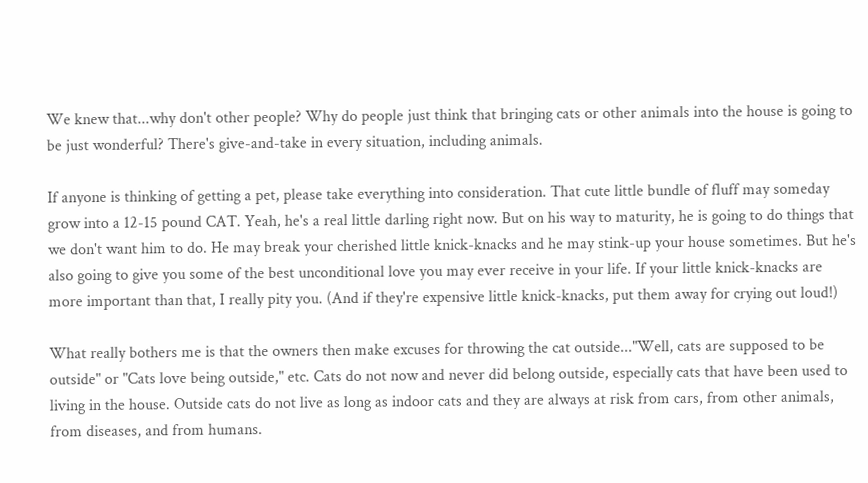We knew that...why don't other people? Why do people just think that bringing cats or other animals into the house is going to be just wonderful? There's give-and-take in every situation, including animals.

If anyone is thinking of getting a pet, please take everything into consideration. That cute little bundle of fluff may someday grow into a 12-15 pound CAT. Yeah, he's a real little darling right now. But on his way to maturity, he is going to do things that we don't want him to do. He may break your cherished little knick-knacks and he may stink-up your house sometimes. But he's also going to give you some of the best unconditional love you may ever receive in your life. If your little knick-knacks are more important than that, I really pity you. (And if they're expensive little knick-knacks, put them away for crying out loud!)

What really bothers me is that the owners then make excuses for throwing the cat outside..."Well, cats are supposed to be outside" or "Cats love being outside," etc. Cats do not now and never did belong outside, especially cats that have been used to living in the house. Outside cats do not live as long as indoor cats and they are always at risk from cars, from other animals, from diseases, and from humans.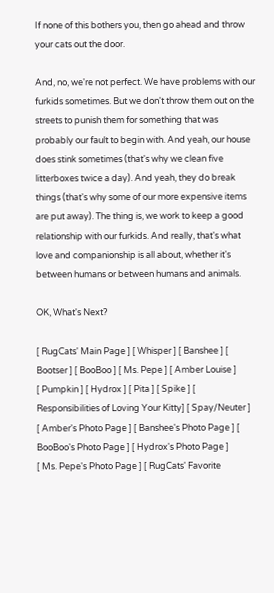If none of this bothers you, then go ahead and throw your cats out the door.

And, no, we're not perfect. We have problems with our furkids sometimes. But we don't throw them out on the streets to punish them for something that was probably our fault to begin with. And yeah, our house does stink sometimes (that's why we clean five litterboxes twice a day). And yeah, they do break things (that's why some of our more expensive items are put away). The thing is, we work to keep a good relationship with our furkids. And really, that's what love and companionship is all about, whether it's between humans or between humans and animals.

OK, What's Next?

[ RugCats' Main Page ] [ Whisper ] [ Banshee ] [ Bootser ] [ BooBoo ] [ Ms. Pepe ] [ Amber Louise ]
[ Pumpkin ] [ Hydrox ] [ Pita ] [ Spike ] [ Responsibilities of Loving Your Kitty] [ Spay/Neuter ]
[ Amber's Photo Page ] [ Banshee's Photo Page ] [ BooBoo's Photo Page ] [ Hydrox's Photo Page ]
[ Ms. Pepe's Photo Page ] [ RugCats' Favorite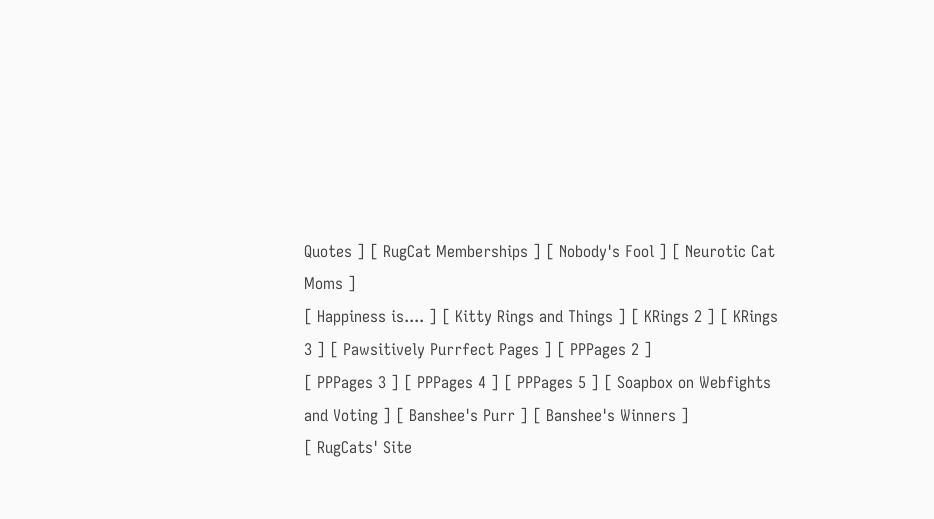Quotes ] [ RugCat Memberships ] [ Nobody's Fool ] [ Neurotic Cat Moms ]
[ Happiness is.... ] [ Kitty Rings and Things ] [ KRings 2 ] [ KRings 3 ] [ Pawsitively Purrfect Pages ] [ PPPages 2 ]
[ PPPages 3 ] [ PPPages 4 ] [ PPPages 5 ] [ Soapbox on Webfights and Voting ] [ Banshee's Purr ] [ Banshee's Winners ]
[ RugCats' Site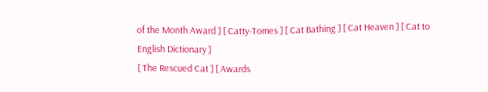of the Month Award ] [ Catty-Tomes ] [ Cat Bathing ] [ Cat Heaven ] [ Cat to English Dictionary ]
[ The Rescued Cat ] [ Awards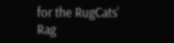for the RugCats' Rag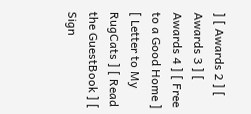] [ Awards 2 ] [ Awards 3 ] [ Awards 4 ] [ Free to a Good Home ]
[ Letter to My RugCats ] [ Read the GuestBook ] [ Sign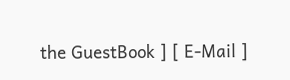the GuestBook ] [ E-Mail ]